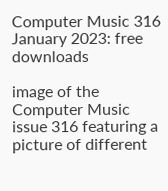Computer Music 316 January 2023: free downloads

image of the Computer Music issue 316 featuring a picture of different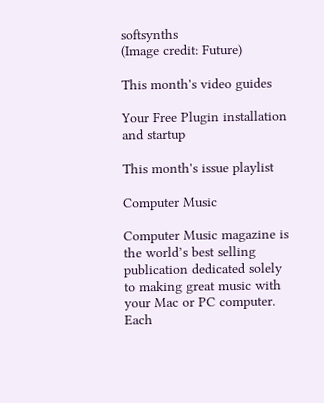softsynths
(Image credit: Future)

This month's video guides

Your Free Plugin installation and startup

This month's issue playlist

Computer Music

Computer Music magazine is the world’s best selling publication dedicated solely to making great music with your Mac or PC computer. Each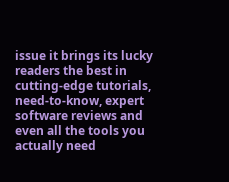issue it brings its lucky readers the best in cutting-edge tutorials, need-to-know, expert software reviews and even all the tools you actually need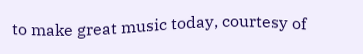to make great music today, courtesy of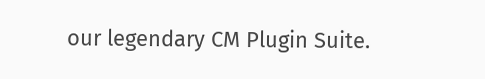our legendary CM Plugin Suite.